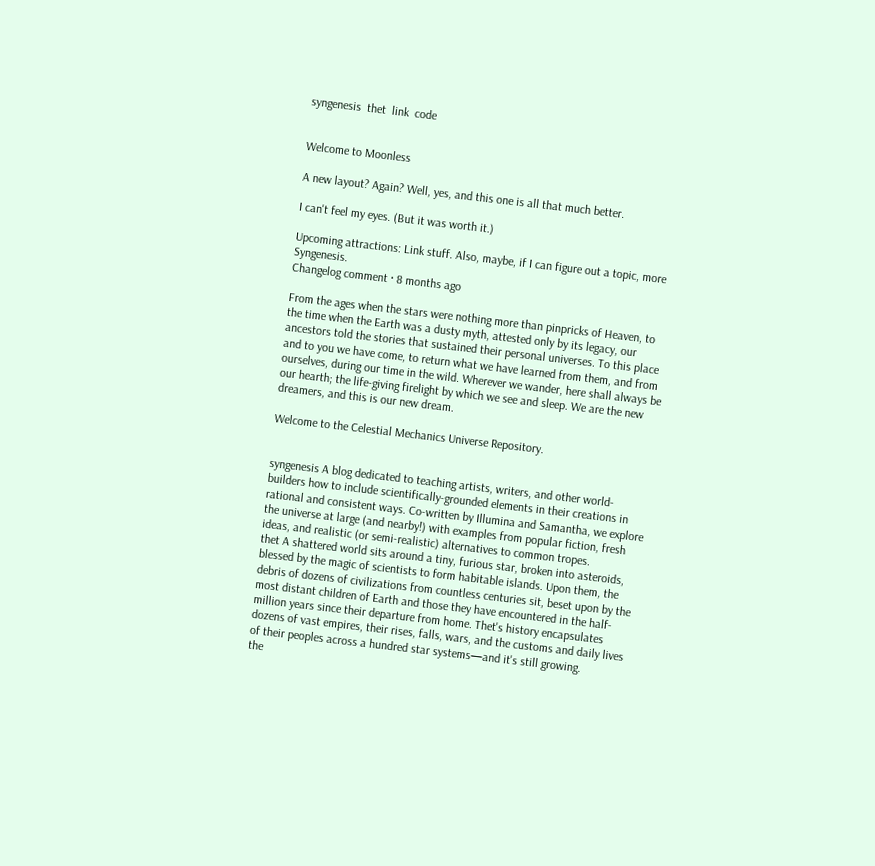syngenesis  thet  link  code


Welcome to Moonless

A new layout? Again? Well, yes, and this one is all that much better.

I can't feel my eyes. (But it was worth it.)

Upcoming attractions: Link stuff. Also, maybe, if I can figure out a topic, more Syngenesis.
Changelog comment · 8 months ago

From the ages when the stars were nothing more than pinpricks of Heaven, to the time when the Earth was a dusty myth, attested only by its legacy, our ancestors told the stories that sustained their personal universes. To this place and to you we have come, to return what we have learned from them, and from ourselves, during our time in the wild. Wherever we wander, here shall always be our hearth; the life-giving firelight by which we see and sleep. We are the new dreamers, and this is our new dream.

Welcome to the Celestial Mechanics Universe Repository.


syngenesis A blog dedicated to teaching artists, writers, and other world-builders how to include scientifically-grounded elements in their creations in rational and consistent ways. Co-written by Illumina and Samantha, we explore the universe at large (and nearby!) with examples from popular fiction, fresh ideas, and realistic (or semi-realistic) alternatives to common tropes.
thet A shattered world sits around a tiny, furious star, broken into asteroids, blessed by the magic of scientists to form habitable islands. Upon them, the debris of dozens of civilizations from countless centuries sit, beset upon by the most distant children of Earth and those they have encountered in the half-million years since their departure from home. Thet's history encapsulates dozens of vast empires, their rises, falls, wars, and the customs and daily lives of their peoples across a hundred star systems—and it's still growing.
the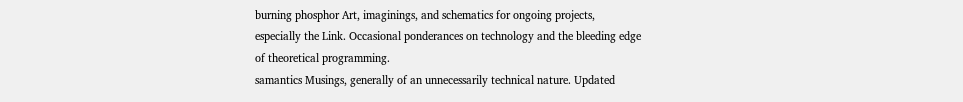burning phosphor Art, imaginings, and schematics for ongoing projects, especially the Link. Occasional ponderances on technology and the bleeding edge of theoretical programming.
samantics Musings, generally of an unnecessarily technical nature. Updated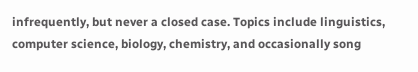infrequently, but never a closed case. Topics include linguistics, computer science, biology, chemistry, and occasionally song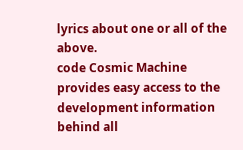lyrics about one or all of the above.
code Cosmic Machine provides easy access to the development information behind all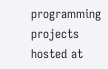programming projects hosted at